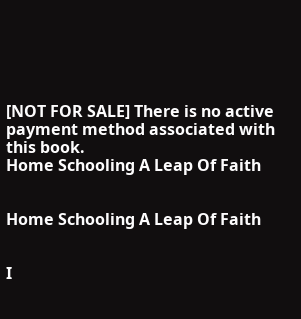[NOT FOR SALE] There is no active payment method associated with this book.
Home Schooling A Leap Of Faith


Home Schooling A Leap Of Faith


I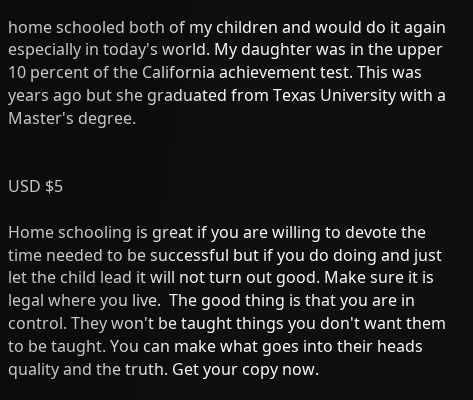home schooled both of my children and would do it again especially in today's world. My daughter was in the upper 10 percent of the California achievement test. This was years ago but she graduated from Texas University with a Master's degree.


USD $5

Home schooling is great if you are willing to devote the time needed to be successful but if you do doing and just let the child lead it will not turn out good. Make sure it is legal where you live.  The good thing is that you are in control. They won't be taught things you don't want them to be taught. You can make what goes into their heads quality and the truth. Get your copy now.